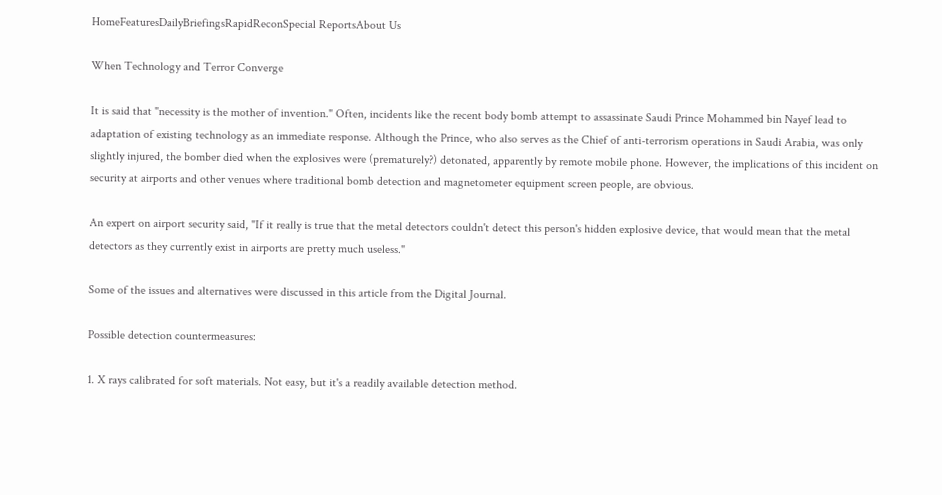HomeFeaturesDailyBriefingsRapidReconSpecial ReportsAbout Us

When Technology and Terror Converge

It is said that "necessity is the mother of invention." Often, incidents like the recent body bomb attempt to assassinate Saudi Prince Mohammed bin Nayef lead to adaptation of existing technology as an immediate response. Although the Prince, who also serves as the Chief of anti-terrorism operations in Saudi Arabia, was only slightly injured, the bomber died when the explosives were (prematurely?) detonated, apparently by remote mobile phone. However, the implications of this incident on security at airports and other venues where traditional bomb detection and magnetometer equipment screen people, are obvious.

An expert on airport security said, "If it really is true that the metal detectors couldn't detect this person's hidden explosive device, that would mean that the metal detectors as they currently exist in airports are pretty much useless."

Some of the issues and alternatives were discussed in this article from the Digital Journal.

Possible detection countermeasures:

1. X rays calibrated for soft materials. Not easy, but it's a readily available detection method.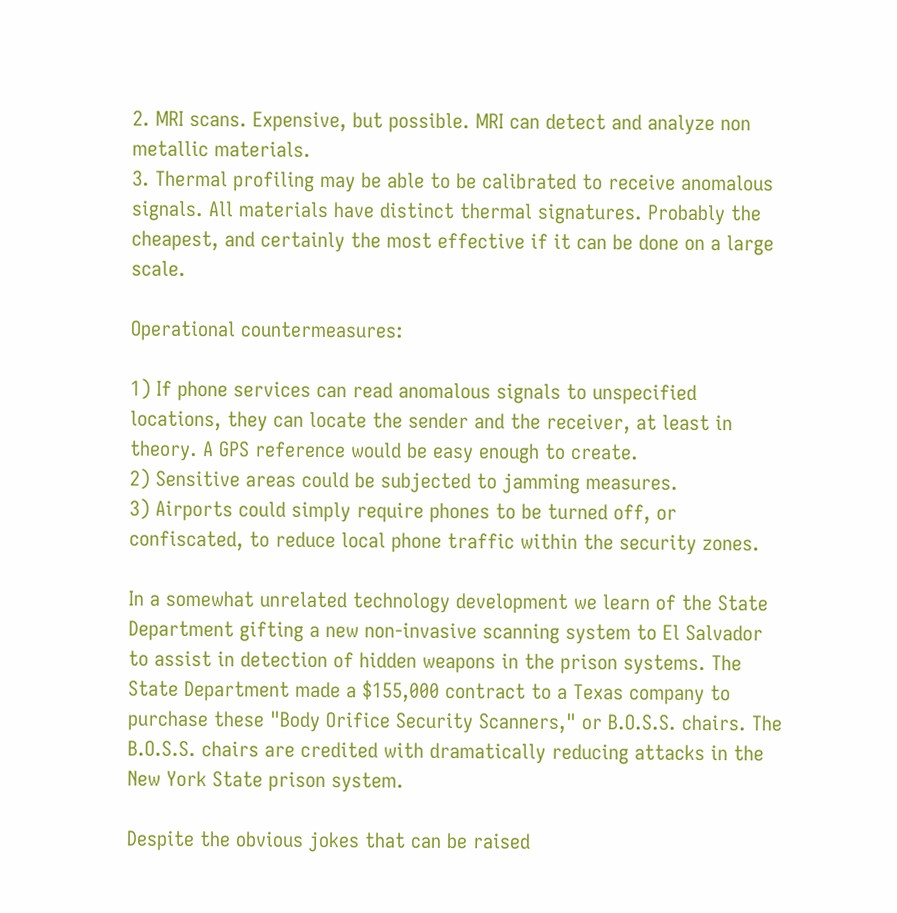2. MRI scans. Expensive, but possible. MRI can detect and analyze non metallic materials.
3. Thermal profiling may be able to be calibrated to receive anomalous signals. All materials have distinct thermal signatures. Probably the cheapest, and certainly the most effective if it can be done on a large scale.

Operational countermeasures:

1) If phone services can read anomalous signals to unspecified locations, they can locate the sender and the receiver, at least in theory. A GPS reference would be easy enough to create.
2) Sensitive areas could be subjected to jamming measures.
3) Airports could simply require phones to be turned off, or confiscated, to reduce local phone traffic within the security zones.

In a somewhat unrelated technology development we learn of the State Department gifting a new non-invasive scanning system to El Salvador to assist in detection of hidden weapons in the prison systems. The State Department made a $155,000 contract to a Texas company to purchase these "Body Orifice Security Scanners," or B.O.S.S. chairs. The B.O.S.S. chairs are credited with dramatically reducing attacks in the New York State prison system.

Despite the obvious jokes that can be raised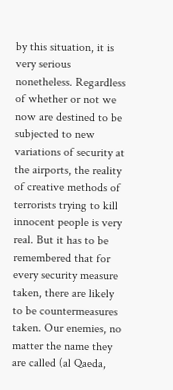by this situation, it is very serious nonetheless. Regardless of whether or not we now are destined to be subjected to new variations of security at the airports, the reality of creative methods of terrorists trying to kill innocent people is very real. But it has to be remembered that for every security measure taken, there are likely to be countermeasures taken. Our enemies, no matter the name they are called (al Qaeda,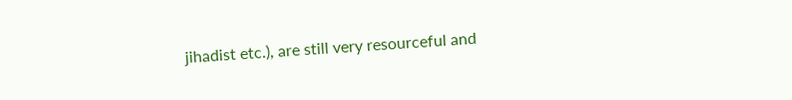jihadist etc.), are still very resourceful and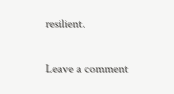resilient.

Leave a comment